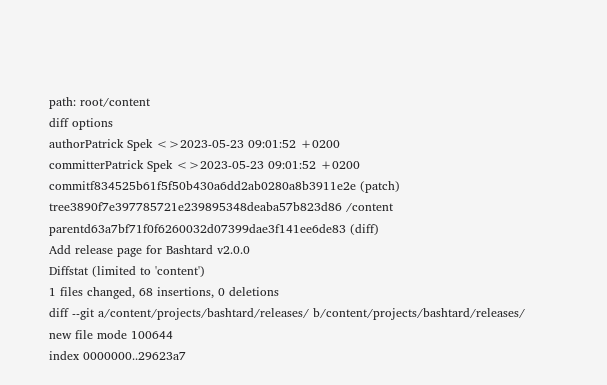path: root/content
diff options
authorPatrick Spek <>2023-05-23 09:01:52 +0200
committerPatrick Spek <>2023-05-23 09:01:52 +0200
commitf834525b61f5f50b430a6dd2ab0280a8b3911e2e (patch)
tree3890f7e397785721e239895348deaba57b823d86 /content
parentd63a7bf71f0f6260032d07399dae3f141ee6de83 (diff)
Add release page for Bashtard v2.0.0
Diffstat (limited to 'content')
1 files changed, 68 insertions, 0 deletions
diff --git a/content/projects/bashtard/releases/ b/content/projects/bashtard/releases/
new file mode 100644
index 0000000..29623a7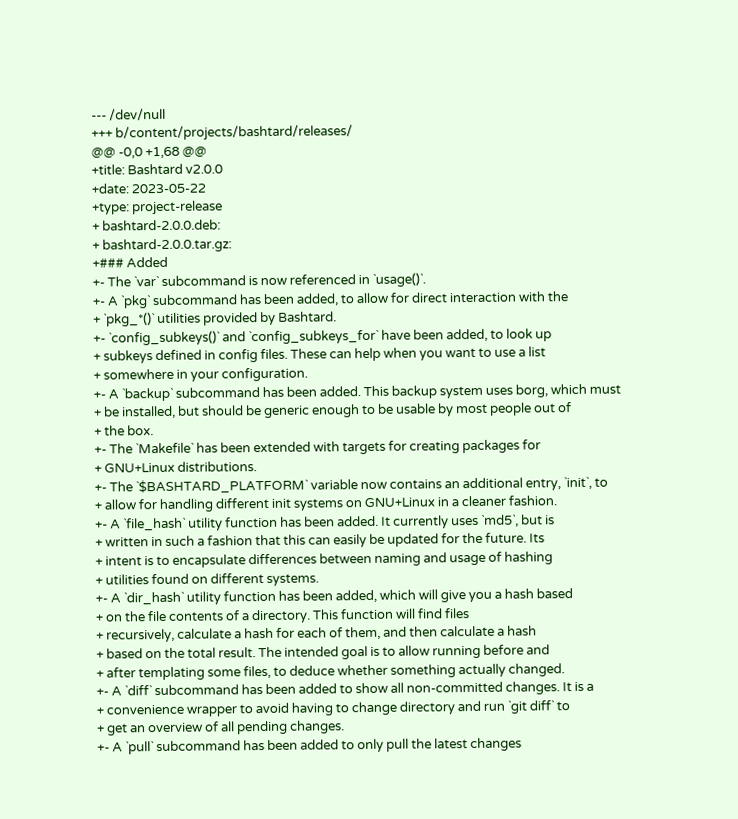--- /dev/null
+++ b/content/projects/bashtard/releases/
@@ -0,0 +1,68 @@
+title: Bashtard v2.0.0
+date: 2023-05-22
+type: project-release
+ bashtard-2.0.0.deb:
+ bashtard-2.0.0.tar.gz:
+### Added
+- The `var` subcommand is now referenced in `usage()`.
+- A `pkg` subcommand has been added, to allow for direct interaction with the
+ `pkg_*()` utilities provided by Bashtard.
+- `config_subkeys()` and `config_subkeys_for` have been added, to look up
+ subkeys defined in config files. These can help when you want to use a list
+ somewhere in your configuration.
+- A `backup` subcommand has been added. This backup system uses borg, which must
+ be installed, but should be generic enough to be usable by most people out of
+ the box.
+- The `Makefile` has been extended with targets for creating packages for
+ GNU+Linux distributions.
+- The `$BASHTARD_PLATFORM` variable now contains an additional entry, `init`, to
+ allow for handling different init systems on GNU+Linux in a cleaner fashion.
+- A `file_hash` utility function has been added. It currently uses `md5`, but is
+ written in such a fashion that this can easily be updated for the future. Its
+ intent is to encapsulate differences between naming and usage of hashing
+ utilities found on different systems.
+- A `dir_hash` utility function has been added, which will give you a hash based
+ on the file contents of a directory. This function will find files
+ recursively, calculate a hash for each of them, and then calculate a hash
+ based on the total result. The intended goal is to allow running before and
+ after templating some files, to deduce whether something actually changed.
+- A `diff` subcommand has been added to show all non-committed changes. It is a
+ convenience wrapper to avoid having to change directory and run `git diff` to
+ get an overview of all pending changes.
+- A `pull` subcommand has been added to only pull the latest changes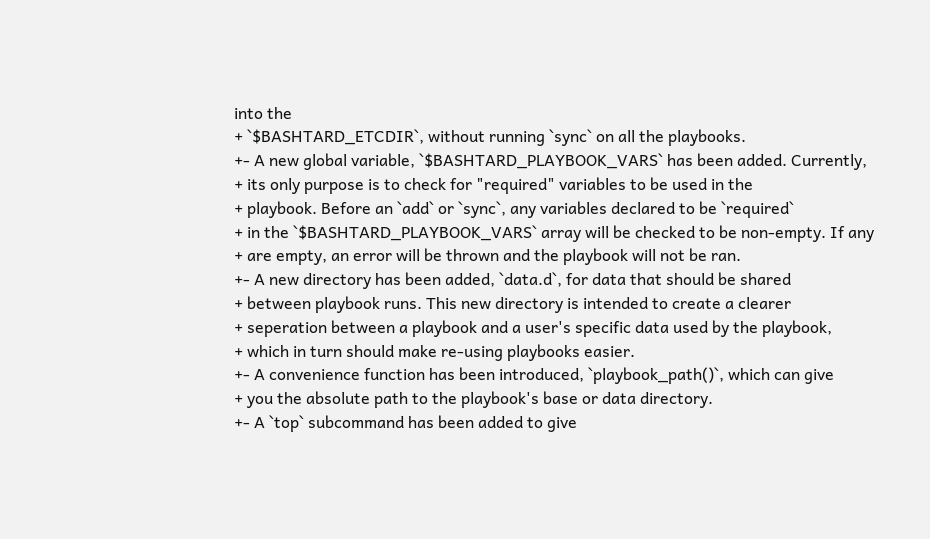into the
+ `$BASHTARD_ETCDIR`, without running `sync` on all the playbooks.
+- A new global variable, `$BASHTARD_PLAYBOOK_VARS` has been added. Currently,
+ its only purpose is to check for "required" variables to be used in the
+ playbook. Before an `add` or `sync`, any variables declared to be `required`
+ in the `$BASHTARD_PLAYBOOK_VARS` array will be checked to be non-empty. If any
+ are empty, an error will be thrown and the playbook will not be ran.
+- A new directory has been added, `data.d`, for data that should be shared
+ between playbook runs. This new directory is intended to create a clearer
+ seperation between a playbook and a user's specific data used by the playbook,
+ which in turn should make re-using playbooks easier.
+- A convenience function has been introduced, `playbook_path()`, which can give
+ you the absolute path to the playbook's base or data directory.
+- A `top` subcommand has been added to give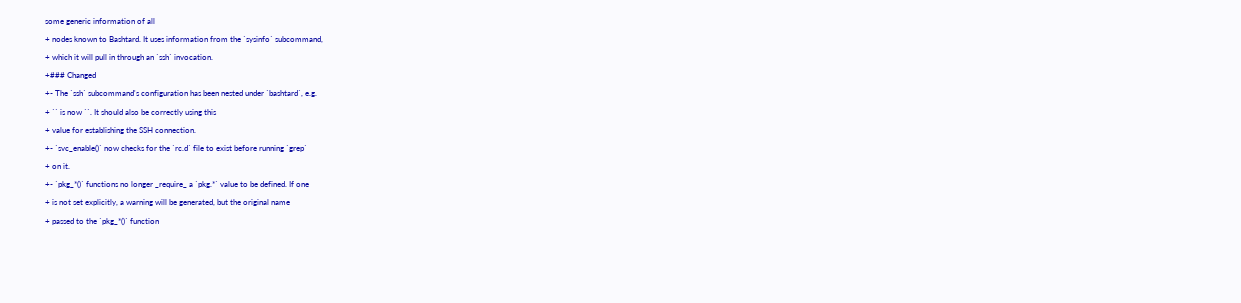some generic information of all
+ nodes known to Bashtard. It uses information from the `sysinfo` subcommand,
+ which it will pull in through an `ssh` invocation.
+### Changed
+- The `ssh` subcommand's configuration has been nested under `bashtard`, e.g.
+ `` is now ``. It should also be correctly using this
+ value for establishing the SSH connection.
+- `svc_enable()` now checks for the `rc.d` file to exist before running `grep`
+ on it.
+- `pkg_*()` functions no longer _require_ a `pkg.*` value to be defined. If one
+ is not set explicitly, a warning will be generated, but the original name
+ passed to the `pkg_*()` function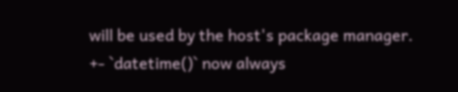will be used by the host's package manager.
+- `datetime()` now always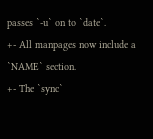passes `-u` on to `date`.
+- All manpages now include a `NAME` section.
+- The `sync`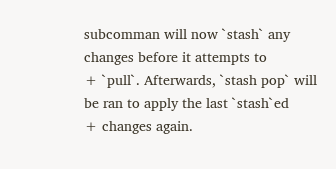subcomman will now `stash` any changes before it attempts to
+ `pull`. Afterwards, `stash pop` will be ran to apply the last `stash`ed
+ changes again.